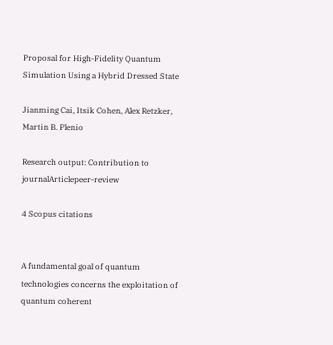Proposal for High-Fidelity Quantum Simulation Using a Hybrid Dressed State

Jianming Cai, Itsik Cohen, Alex Retzker, Martin B. Plenio

Research output: Contribution to journalArticlepeer-review

4 Scopus citations


A fundamental goal of quantum technologies concerns the exploitation of quantum coherent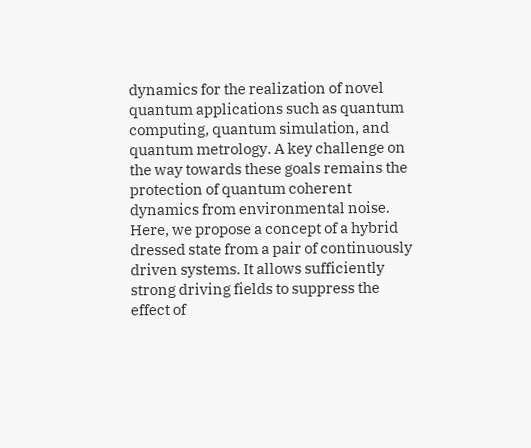dynamics for the realization of novel quantum applications such as quantum computing, quantum simulation, and quantum metrology. A key challenge on the way towards these goals remains the protection of quantum coherent dynamics from environmental noise. Here, we propose a concept of a hybrid dressed state from a pair of continuously driven systems. It allows sufficiently strong driving fields to suppress the effect of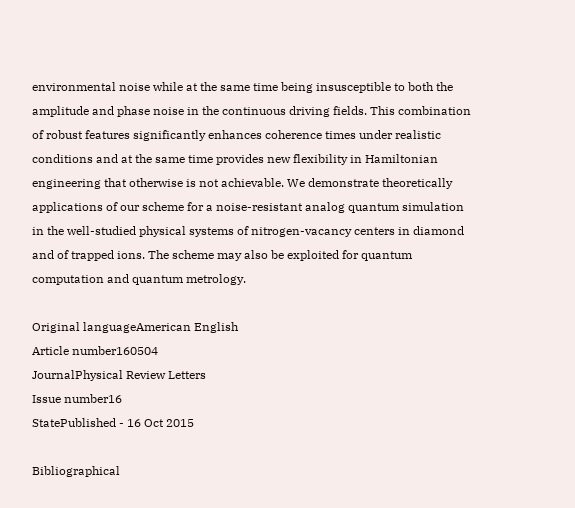environmental noise while at the same time being insusceptible to both the amplitude and phase noise in the continuous driving fields. This combination of robust features significantly enhances coherence times under realistic conditions and at the same time provides new flexibility in Hamiltonian engineering that otherwise is not achievable. We demonstrate theoretically applications of our scheme for a noise-resistant analog quantum simulation in the well-studied physical systems of nitrogen-vacancy centers in diamond and of trapped ions. The scheme may also be exploited for quantum computation and quantum metrology.

Original languageAmerican English
Article number160504
JournalPhysical Review Letters
Issue number16
StatePublished - 16 Oct 2015

Bibliographical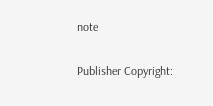note

Publisher Copyright: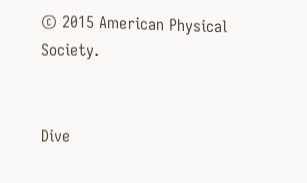© 2015 American Physical Society.


Dive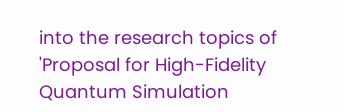into the research topics of 'Proposal for High-Fidelity Quantum Simulation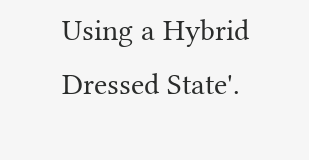Using a Hybrid Dressed State'.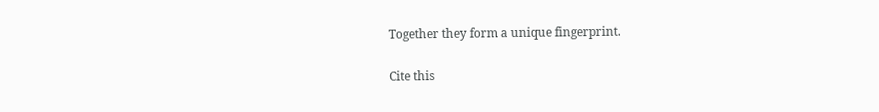Together they form a unique fingerprint.

Cite this